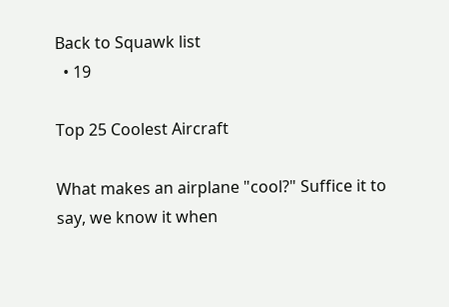Back to Squawk list
  • 19

Top 25 Coolest Aircraft

What makes an airplane "cool?" Suffice it to say, we know it when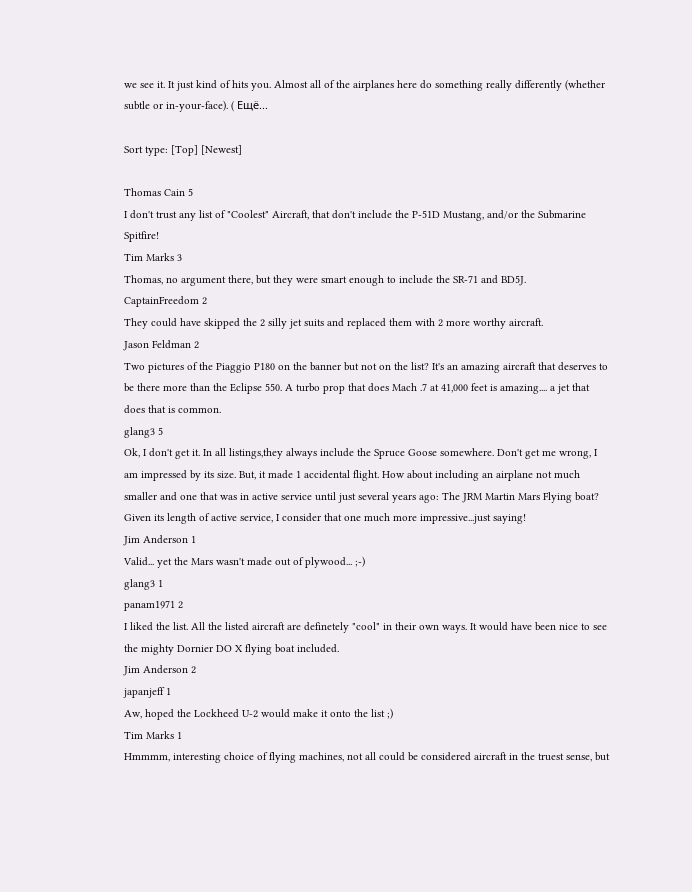we see it. It just kind of hits you. Almost all of the airplanes here do something really differently (whether subtle or in-your-face). ( Ещё...

Sort type: [Top] [Newest]

Thomas Cain 5
I don't trust any list of "Coolest" Aircraft, that don't include the P-51D Mustang, and/or the Submarine Spitfire!
Tim Marks 3
Thomas, no argument there, but they were smart enough to include the SR-71 and BD5J.
CaptainFreedom 2
They could have skipped the 2 silly jet suits and replaced them with 2 more worthy aircraft.
Jason Feldman 2
Two pictures of the Piaggio P180 on the banner but not on the list? It's an amazing aircraft that deserves to be there more than the Eclipse 550. A turbo prop that does Mach .7 at 41,000 feet is amazing.... a jet that does that is common.
glang3 5
Ok, I don't get it. In all listings,they always include the Spruce Goose somewhere. Don't get me wrong, I am impressed by its size. But, it made 1 accidental flight. How about including an airplane not much smaller and one that was in active service until just several years ago: The JRM Martin Mars Flying boat? Given its length of active service, I consider that one much more impressive...just saying!
Jim Anderson 1
Valid... yet the Mars wasn't made out of plywood... ;-)
glang3 1
panam1971 2
I liked the list. All the listed aircraft are definetely "cool" in their own ways. It would have been nice to see the mighty Dornier DO X flying boat included.
Jim Anderson 2
japanjeff 1
Aw, hoped the Lockheed U-2 would make it onto the list ;)
Tim Marks 1
Hmmmm, interesting choice of flying machines, not all could be considered aircraft in the truest sense, but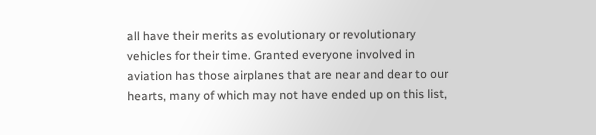all have their merits as evolutionary or revolutionary vehicles for their time. Granted everyone involved in aviation has those airplanes that are near and dear to our hearts, many of which may not have ended up on this list,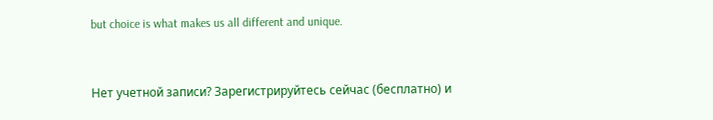but choice is what makes us all different and unique.


Нет учетной записи? Зарегистрируйтесь сейчас (бесплатно) и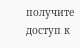получите доступ к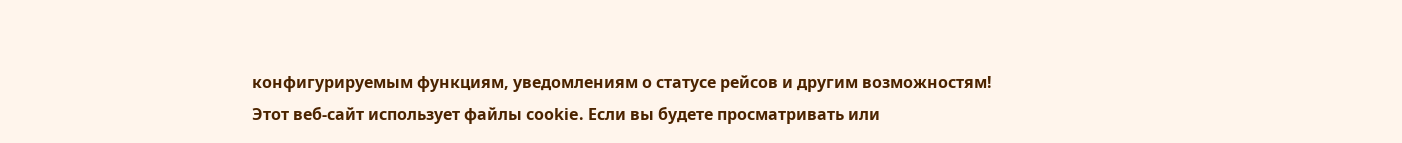конфигурируемым функциям, уведомлениям о статусе рейсов и другим возможностям!
Этот веб-сайт использует файлы cookie. Если вы будете просматривать или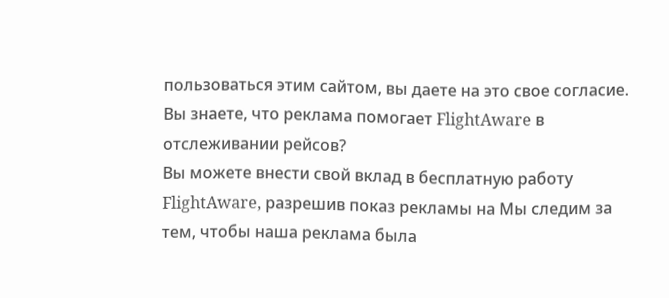пользоваться этим сайтом, вы даете на это свое согласие.
Вы знаете, что реклама помогает FlightAware в отслеживании рейсов?
Вы можете внести свой вклад в бесплатную работу FlightAware, разрешив показ рекламы на Мы следим за тем, чтобы наша реклама была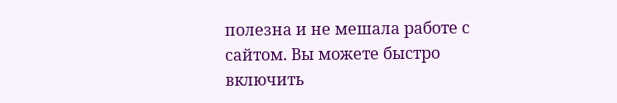полезна и не мешала работе с сайтом. Вы можете быстро включить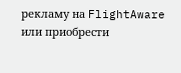рекламу на FlightAware или приобрести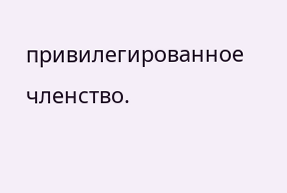привилегированное членство.